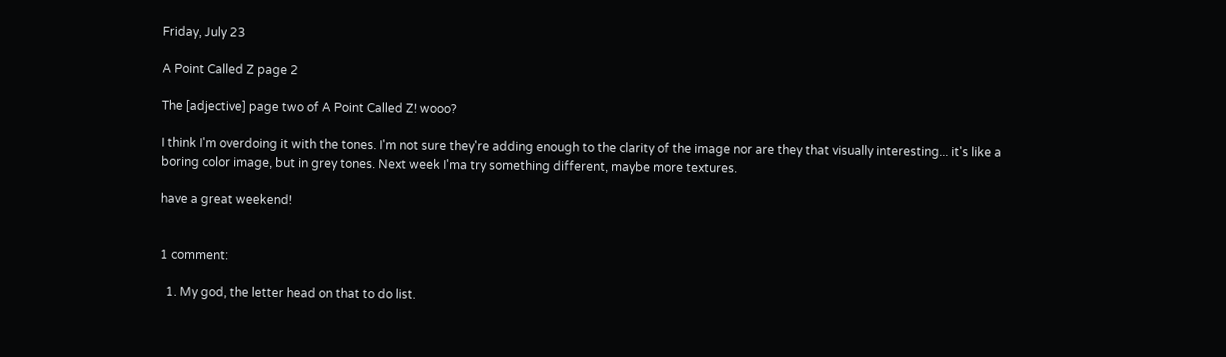Friday, July 23

A Point Called Z page 2

The [adjective] page two of A Point Called Z! wooo?

I think I'm overdoing it with the tones. I'm not sure they're adding enough to the clarity of the image nor are they that visually interesting... it's like a boring color image, but in grey tones. Next week I'ma try something different, maybe more textures.

have a great weekend!


1 comment:

  1. My god, the letter head on that to do list.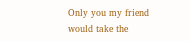Only you my friend would take the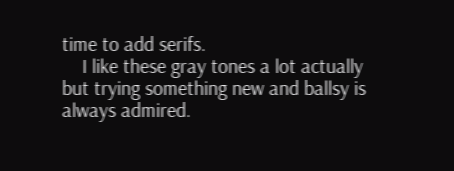time to add serifs.
    I like these gray tones a lot actually but trying something new and ballsy is always admired.